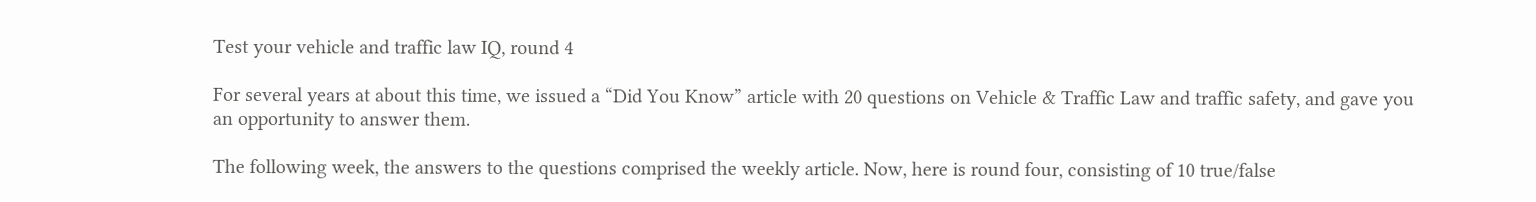Test your vehicle and traffic law IQ, round 4

For several years at about this time, we issued a “Did You Know” article with 20 questions on Vehicle & Traffic Law and traffic safety, and gave you an opportunity to answer them.

The following week, the answers to the questions comprised the weekly article. Now, here is round four, consisting of 10 true/false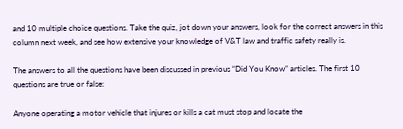and 10 multiple choice questions. Take the quiz, jot down your answers, look for the correct answers in this column next week, and see how extensive your knowledge of V&T law and traffic safety really is.

The answers to all the questions have been discussed in previous “Did You Know” articles. The first 10 questions are true or false:

Anyone operating a motor vehicle that injures or kills a cat must stop and locate the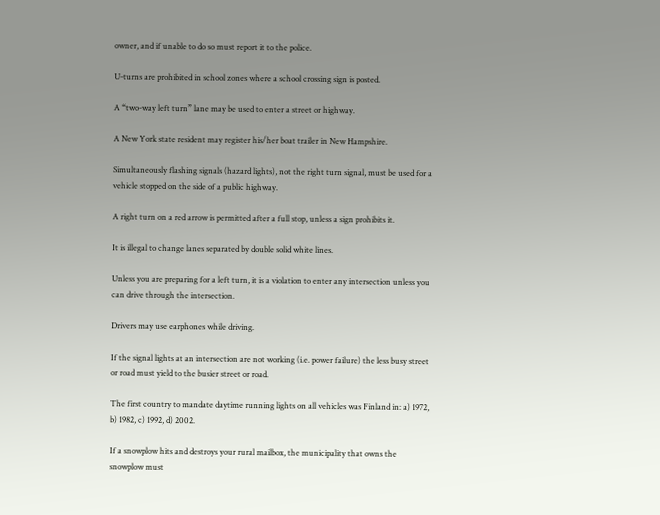owner, and if unable to do so must report it to the police.

U-turns are prohibited in school zones where a school crossing sign is posted.

A “two-way left turn” lane may be used to enter a street or highway.

A New York state resident may register his/her boat trailer in New Hampshire.

Simultaneously flashing signals (hazard lights), not the right turn signal, must be used for a vehicle stopped on the side of a public highway.

A right turn on a red arrow is permitted after a full stop, unless a sign prohibits it.

It is illegal to change lanes separated by double solid white lines.

Unless you are preparing for a left turn, it is a violation to enter any intersection unless you can drive through the intersection.

Drivers may use earphones while driving.

If the signal lights at an intersection are not working (i.e. power failure) the less busy street or road must yield to the busier street or road.

The first country to mandate daytime running lights on all vehicles was Finland in: a) 1972, b) 1982, c) 1992, d) 2002.

If a snowplow hits and destroys your rural mailbox, the municipality that owns the snowplow must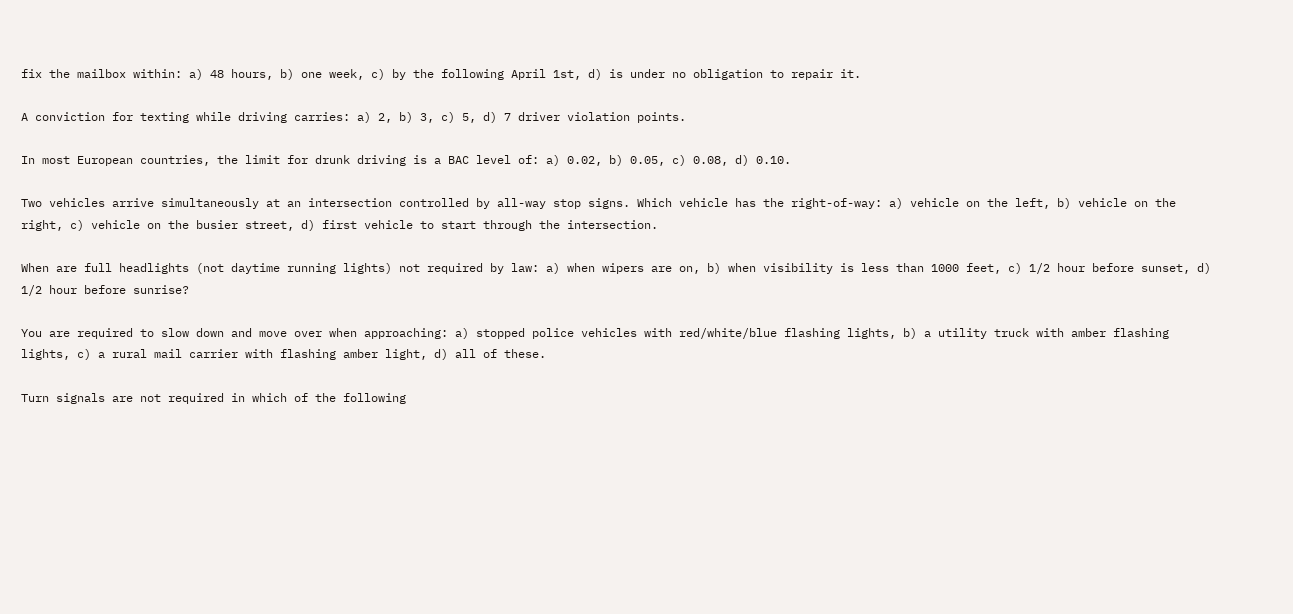fix the mailbox within: a) 48 hours, b) one week, c) by the following April 1st, d) is under no obligation to repair it.

A conviction for texting while driving carries: a) 2, b) 3, c) 5, d) 7 driver violation points.

In most European countries, the limit for drunk driving is a BAC level of: a) 0.02, b) 0.05, c) 0.08, d) 0.10.

Two vehicles arrive simultaneously at an intersection controlled by all-way stop signs. Which vehicle has the right-of-way: a) vehicle on the left, b) vehicle on the right, c) vehicle on the busier street, d) first vehicle to start through the intersection.

When are full headlights (not daytime running lights) not required by law: a) when wipers are on, b) when visibility is less than 1000 feet, c) 1/2 hour before sunset, d) 1/2 hour before sunrise?

You are required to slow down and move over when approaching: a) stopped police vehicles with red/white/blue flashing lights, b) a utility truck with amber flashing lights, c) a rural mail carrier with flashing amber light, d) all of these.

Turn signals are not required in which of the following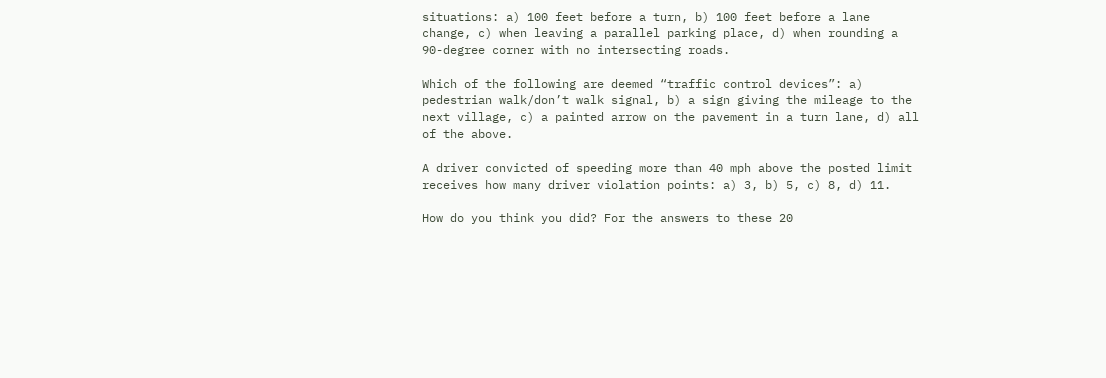situations: a) 100 feet before a turn, b) 100 feet before a lane change, c) when leaving a parallel parking place, d) when rounding a 90-degree corner with no intersecting roads.

Which of the following are deemed “traffic control devices”: a) pedestrian walk/don’t walk signal, b) a sign giving the mileage to the next village, c) a painted arrow on the pavement in a turn lane, d) all of the above.

A driver convicted of speeding more than 40 mph above the posted limit receives how many driver violation points: a) 3, b) 5, c) 8, d) 11.

How do you think you did? For the answers to these 20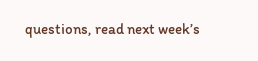questions, read next week’s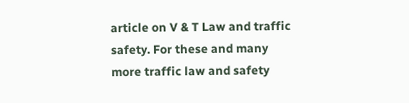article on V & T Law and traffic safety. For these and many more traffic law and safety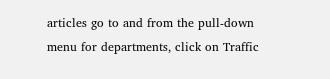articles go to and from the pull-down menu for departments, click on Traffic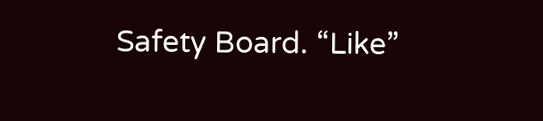Safety Board. “Like”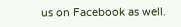us on Facebook as well.